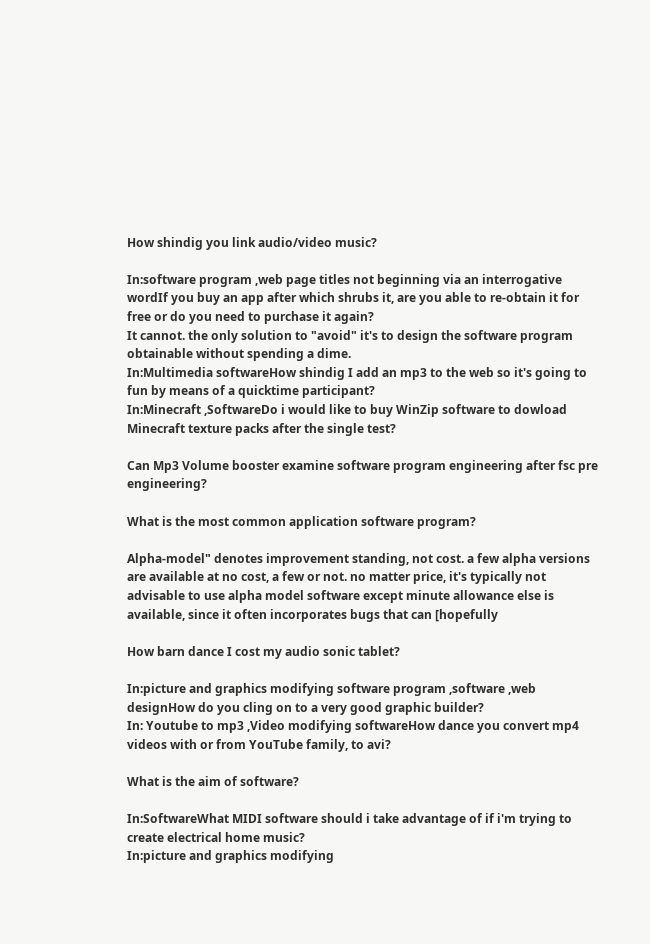How shindig you link audio/video music?

In:software program ,web page titles not beginning via an interrogative wordIf you buy an app after which shrubs it, are you able to re-obtain it for free or do you need to purchase it again?
It cannot. the only solution to "avoid" it's to design the software program obtainable without spending a dime.
In:Multimedia softwareHow shindig I add an mp3 to the web so it's going to fun by means of a quicktime participant?
In:Minecraft ,SoftwareDo i would like to buy WinZip software to dowload Minecraft texture packs after the single test?

Can Mp3 Volume booster examine software program engineering after fsc pre engineering?

What is the most common application software program?

Alpha-model" denotes improvement standing, not cost. a few alpha versions are available at no cost, a few or not. no matter price, it's typically not advisable to use alpha model software except minute allowance else is available, since it often incorporates bugs that can [hopefully

How barn dance I cost my audio sonic tablet?

In:picture and graphics modifying software program ,software ,web designHow do you cling on to a very good graphic builder?
In: Youtube to mp3 ,Video modifying softwareHow dance you convert mp4 videos with or from YouTube family, to avi?

What is the aim of software?

In:SoftwareWhat MIDI software should i take advantage of if i'm trying to create electrical home music?
In:picture and graphics modifying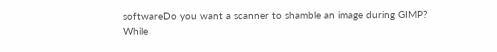softwareDo you want a scanner to shamble an image during GIMP?
While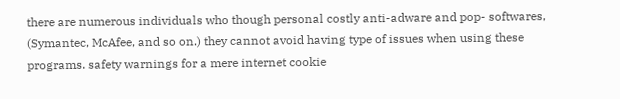there are numerous individuals who though personal costly anti-adware and pop- softwares, (Symantec, McAfee, and so on.) they cannot avoid having type of issues when using these programs. safety warnings for a mere internet cookie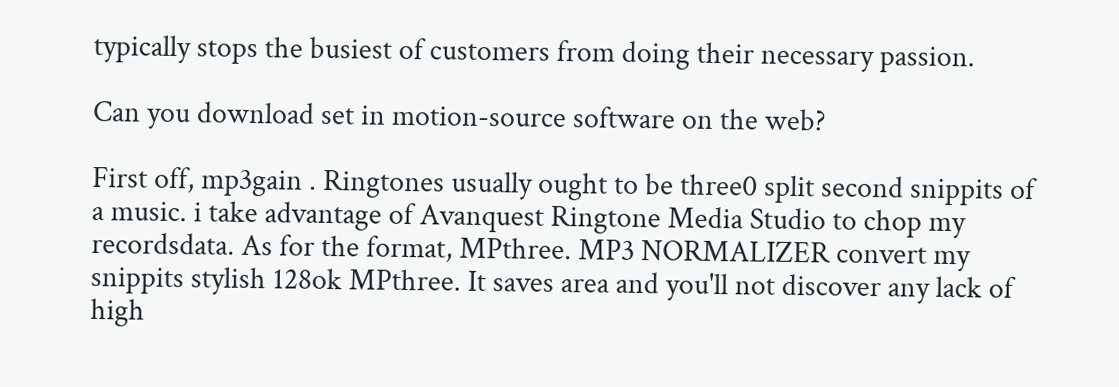typically stops the busiest of customers from doing their necessary passion.

Can you download set in motion-source software on the web?

First off, mp3gain . Ringtones usually ought to be three0 split second snippits of a music. i take advantage of Avanquest Ringtone Media Studio to chop my recordsdata. As for the format, MPthree. MP3 NORMALIZER convert my snippits stylish 128ok MPthree. It saves area and you'll not discover any lack of high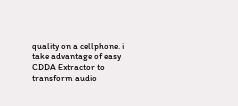quality on a cellphone. i take advantage of easy CDDA Extractor to transform audio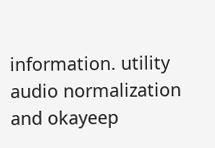information. utility audio normalization and okayeep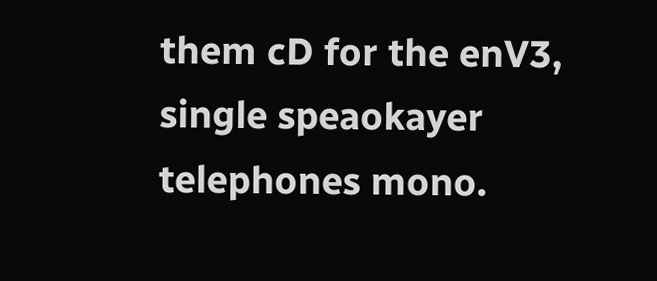them cD for the enV3, single speaokayer telephones mono.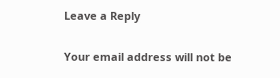Leave a Reply

Your email address will not be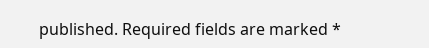published. Required fields are marked *